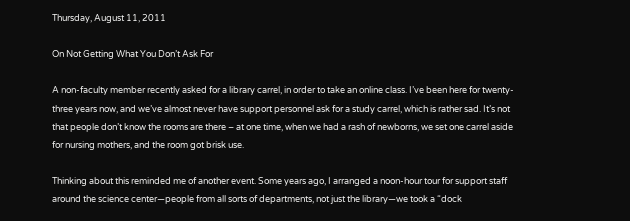Thursday, August 11, 2011

On Not Getting What You Don’t Ask For

A non-faculty member recently asked for a library carrel, in order to take an online class. I’ve been here for twenty-three years now, and we’ve almost never have support personnel ask for a study carrel, which is rather sad. It’s not that people don’t know the rooms are there – at one time, when we had a rash of newborns, we set one carrel aside for nursing mothers, and the room got brisk use.

Thinking about this reminded me of another event. Some years ago, I arranged a noon-hour tour for support staff around the science center—people from all sorts of departments, not just the library—we took a “dock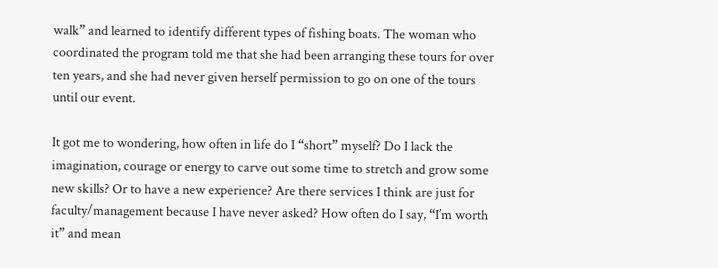walk” and learned to identify different types of fishing boats. The woman who coordinated the program told me that she had been arranging these tours for over ten years, and she had never given herself permission to go on one of the tours until our event.

It got me to wondering, how often in life do I “short” myself? Do I lack the imagination, courage or energy to carve out some time to stretch and grow some new skills? Or to have a new experience? Are there services I think are just for faculty/management because I have never asked? How often do I say, “I’m worth it” and mean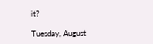it?

Tuesday, August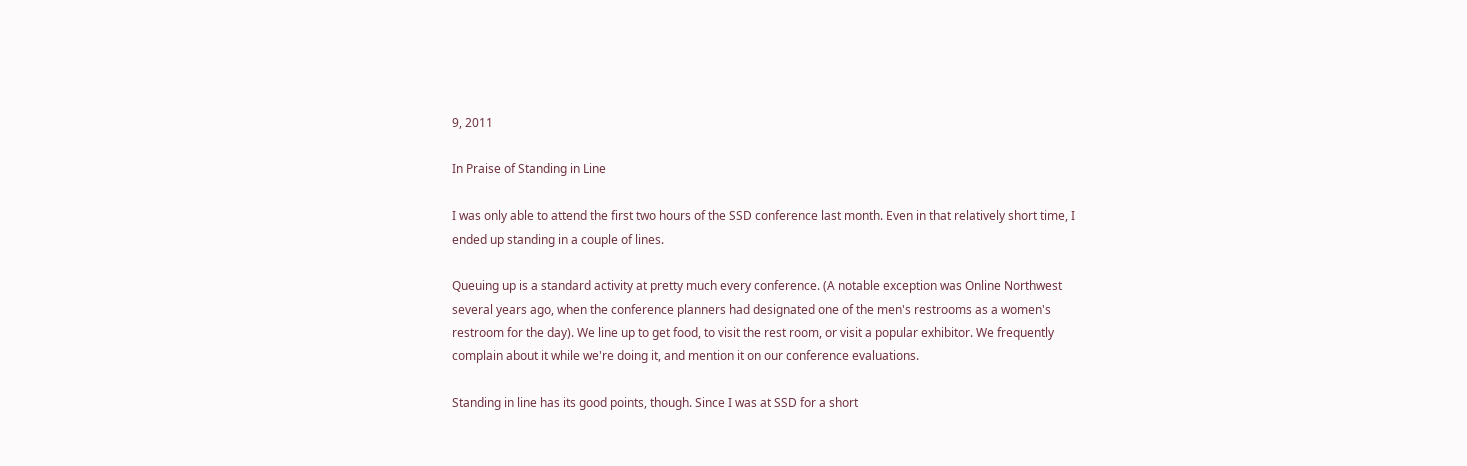9, 2011

In Praise of Standing in Line

I was only able to attend the first two hours of the SSD conference last month. Even in that relatively short time, I ended up standing in a couple of lines.

Queuing up is a standard activity at pretty much every conference. (A notable exception was Online Northwest several years ago, when the conference planners had designated one of the men's restrooms as a women's restroom for the day). We line up to get food, to visit the rest room, or visit a popular exhibitor. We frequently complain about it while we're doing it, and mention it on our conference evaluations.

Standing in line has its good points, though. Since I was at SSD for a short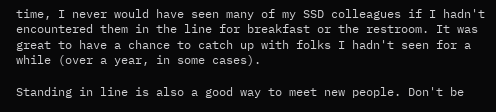time, I never would have seen many of my SSD colleagues if I hadn't encountered them in the line for breakfast or the restroom. It was great to have a chance to catch up with folks I hadn't seen for a while (over a year, in some cases).

Standing in line is also a good way to meet new people. Don't be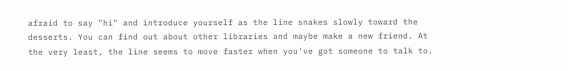afraid to say "hi" and introduce yourself as the line snakes slowly toward the desserts. You can find out about other libraries and maybe make a new friend. At the very least, the line seems to move faster when you've got someone to talk to.